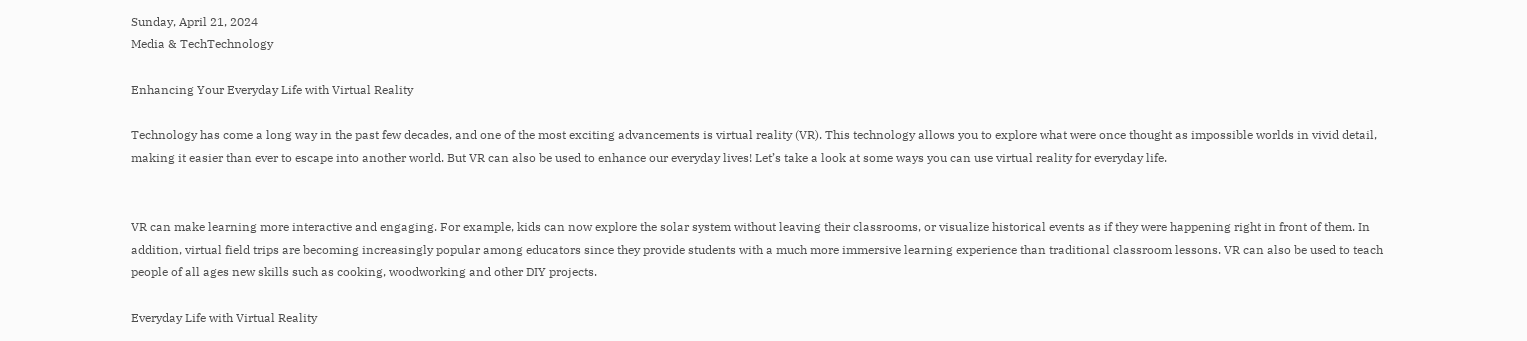Sunday, April 21, 2024
Media & TechTechnology

Enhancing Your Everyday Life with Virtual Reality

Technology has come a long way in the past few decades, and one of the most exciting advancements is virtual reality (VR). This technology allows you to explore what were once thought as impossible worlds in vivid detail, making it easier than ever to escape into another world. But VR can also be used to enhance our everyday lives! Let’s take a look at some ways you can use virtual reality for everyday life.


VR can make learning more interactive and engaging. For example, kids can now explore the solar system without leaving their classrooms, or visualize historical events as if they were happening right in front of them. In addition, virtual field trips are becoming increasingly popular among educators since they provide students with a much more immersive learning experience than traditional classroom lessons. VR can also be used to teach people of all ages new skills such as cooking, woodworking and other DIY projects.

Everyday Life with Virtual Reality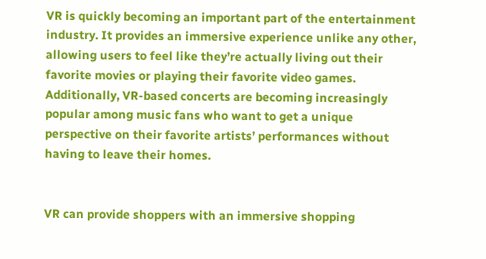VR is quickly becoming an important part of the entertainment industry. It provides an immersive experience unlike any other, allowing users to feel like they’re actually living out their favorite movies or playing their favorite video games. Additionally, VR-based concerts are becoming increasingly popular among music fans who want to get a unique perspective on their favorite artists’ performances without having to leave their homes.


VR can provide shoppers with an immersive shopping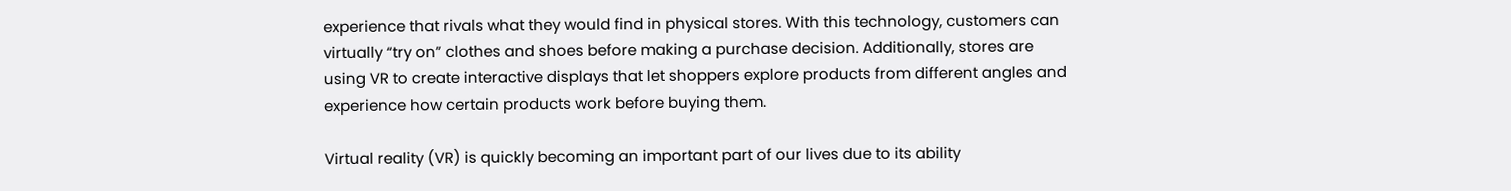experience that rivals what they would find in physical stores. With this technology, customers can virtually “try on” clothes and shoes before making a purchase decision. Additionally, stores are using VR to create interactive displays that let shoppers explore products from different angles and experience how certain products work before buying them.

Virtual reality (VR) is quickly becoming an important part of our lives due to its ability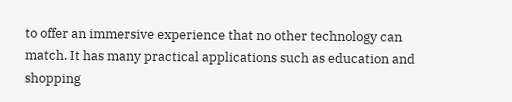to offer an immersive experience that no other technology can match. It has many practical applications such as education and shopping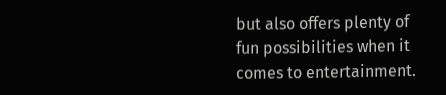but also offers plenty of fun possibilities when it comes to entertainment.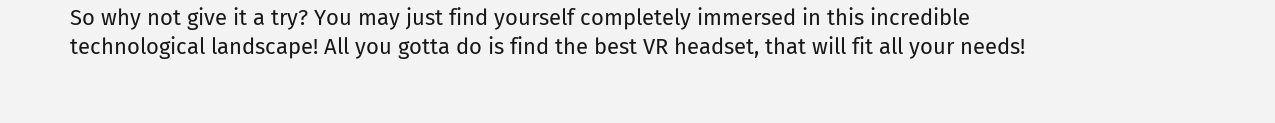So why not give it a try? You may just find yourself completely immersed in this incredible technological landscape! All you gotta do is find the best VR headset, that will fit all your needs!